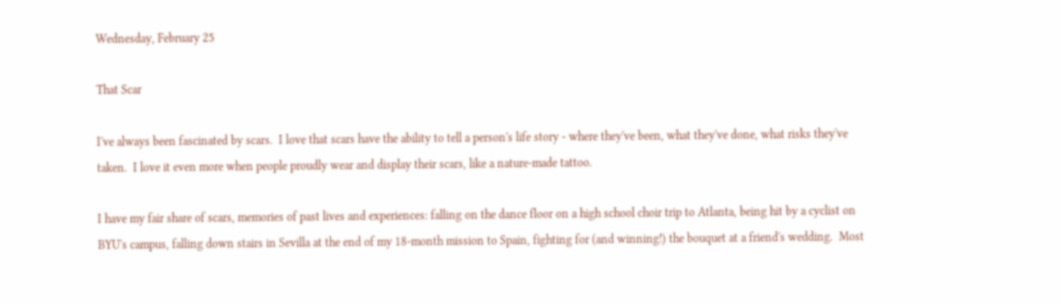Wednesday, February 25

That Scar

I've always been fascinated by scars.  I love that scars have the ability to tell a person's life story - where they've been, what they've done, what risks they've taken.  I love it even more when people proudly wear and display their scars, like a nature-made tattoo.

I have my fair share of scars, memories of past lives and experiences: falling on the dance floor on a high school choir trip to Atlanta, being hit by a cyclist on BYU's campus, falling down stairs in Sevilla at the end of my 18-month mission to Spain, fighting for (and winning!) the bouquet at a friend's wedding.  Most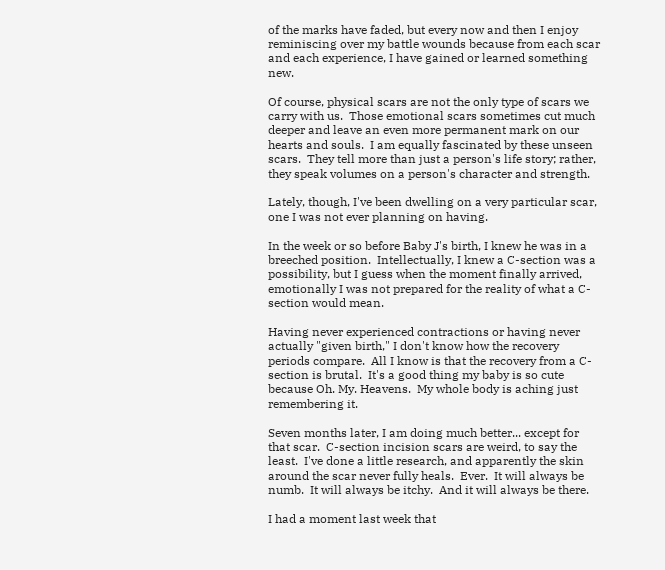of the marks have faded, but every now and then I enjoy reminiscing over my battle wounds because from each scar and each experience, I have gained or learned something new.

Of course, physical scars are not the only type of scars we carry with us.  Those emotional scars sometimes cut much deeper and leave an even more permanent mark on our hearts and souls.  I am equally fascinated by these unseen scars.  They tell more than just a person's life story; rather, they speak volumes on a person's character and strength.

Lately, though, I've been dwelling on a very particular scar, one I was not ever planning on having.

In the week or so before Baby J's birth, I knew he was in a breeched position.  Intellectually, I knew a C-section was a possibility, but I guess when the moment finally arrived, emotionally I was not prepared for the reality of what a C-section would mean.

Having never experienced contractions or having never actually "given birth," I don't know how the recovery periods compare.  All I know is that the recovery from a C-section is brutal.  It's a good thing my baby is so cute because Oh. My. Heavens.  My whole body is aching just remembering it.

Seven months later, I am doing much better... except for that scar.  C-section incision scars are weird, to say the least.  I've done a little research, and apparently the skin around the scar never fully heals.  Ever.  It will always be numb.  It will always be itchy.  And it will always be there.

I had a moment last week that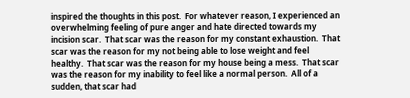inspired the thoughts in this post.  For whatever reason, I experienced an overwhelming feeling of pure anger and hate directed towards my incision scar.  That scar was the reason for my constant exhaustion.  That scar was the reason for my not being able to lose weight and feel healthy.  That scar was the reason for my house being a mess.  That scar was the reason for my inability to feel like a normal person.  All of a sudden, that scar had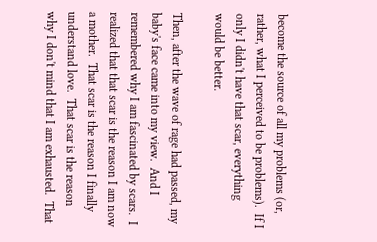become the source of all my problems (or, rather, what I perceived to be problems).  If I only I didn't have that scar, everything would be better.

Then, after the wave of rage had passed, my baby's face came into my view.  And I remembered why I am fascinated by scars.  I realized that that scar is the reason I am now a mother.  That scar is the reason I finally understand love.  That scar is the reason why I don't mind that I am exhausted.  That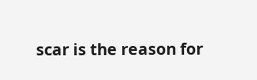scar is the reason for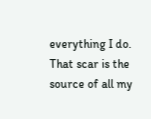everything I do.  That scar is the source of all my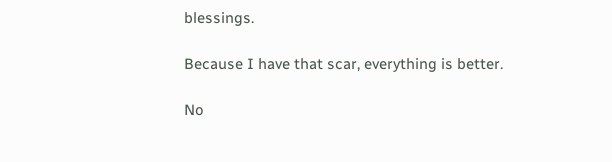blessings.

Because I have that scar, everything is better.

No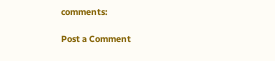comments:

Post a Comment